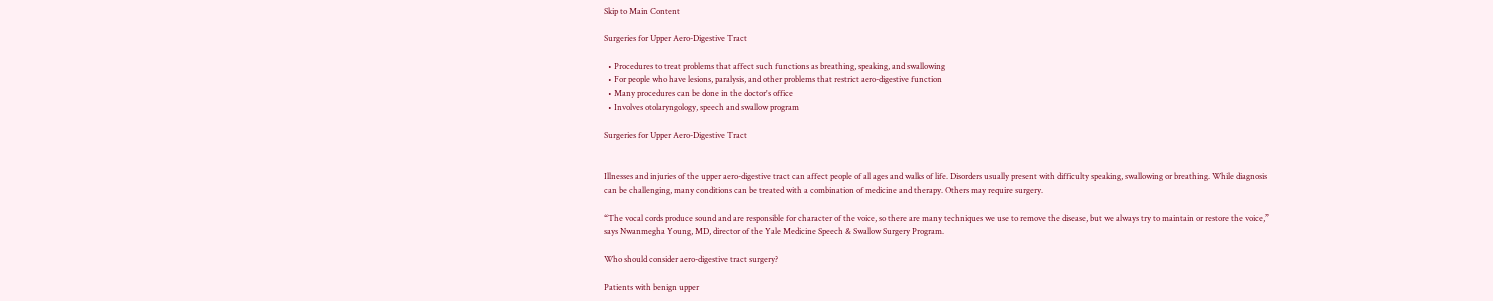Skip to Main Content

Surgeries for Upper Aero-Digestive Tract

  • Procedures to treat problems that affect such functions as breathing, speaking, and swallowing
  • For people who have lesions, paralysis, and other problems that restrict aero-digestive function
  • Many procedures can be done in the doctor's office
  • Involves otolaryngology, speech and swallow program

Surgeries for Upper Aero-Digestive Tract


Illnesses and injuries of the upper aero-digestive tract can affect people of all ages and walks of life. Disorders usually present with difficulty speaking, swallowing or breathing. While diagnosis can be challenging, many conditions can be treated with a combination of medicine and therapy. Others may require surgery.

“The vocal cords produce sound and are responsible for character of the voice, so there are many techniques we use to remove the disease, but we always try to maintain or restore the voice,” says Nwanmegha Young, MD, director of the Yale Medicine Speech & Swallow Surgery Program.

Who should consider aero-digestive tract surgery?

Patients with benign upper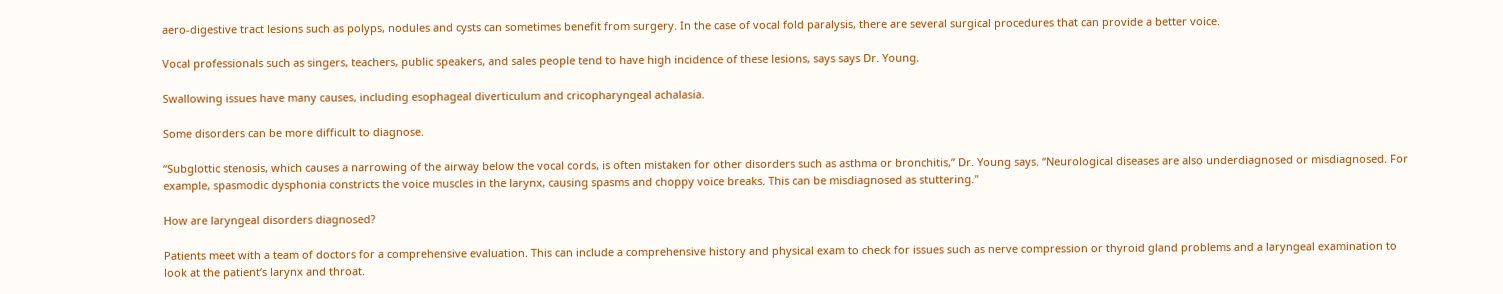aero-digestive tract lesions such as polyps, nodules and cysts can sometimes benefit from surgery. In the case of vocal fold paralysis, there are several surgical procedures that can provide a better voice.

Vocal professionals such as singers, teachers, public speakers, and sales people tend to have high incidence of these lesions, says says Dr. Young.

Swallowing issues have many causes, including esophageal diverticulum and cricopharyngeal achalasia.

Some disorders can be more difficult to diagnose.

“Subglottic stenosis, which causes a narrowing of the airway below the vocal cords, is often mistaken for other disorders such as asthma or bronchitis,” Dr. Young says. “Neurological diseases are also underdiagnosed or misdiagnosed. For example, spasmodic dysphonia constricts the voice muscles in the larynx, causing spasms and choppy voice breaks. This can be misdiagnosed as stuttering."

How are laryngeal disorders diagnosed?

Patients meet with a team of doctors for a comprehensive evaluation. This can include a comprehensive history and physical exam to check for issues such as nerve compression or thyroid gland problems and a laryngeal examination to look at the patient’s larynx and throat.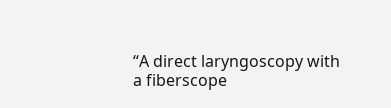“A direct laryngoscopy with a fiberscope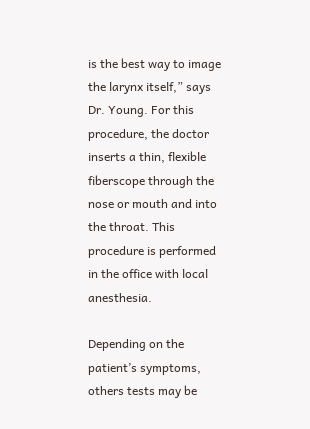is the best way to image the larynx itself,” says Dr. Young. For this procedure, the doctor inserts a thin, flexible fiberscope through the nose or mouth and into the throat. This procedure is performed in the office with local anesthesia.

Depending on the patient’s symptoms, others tests may be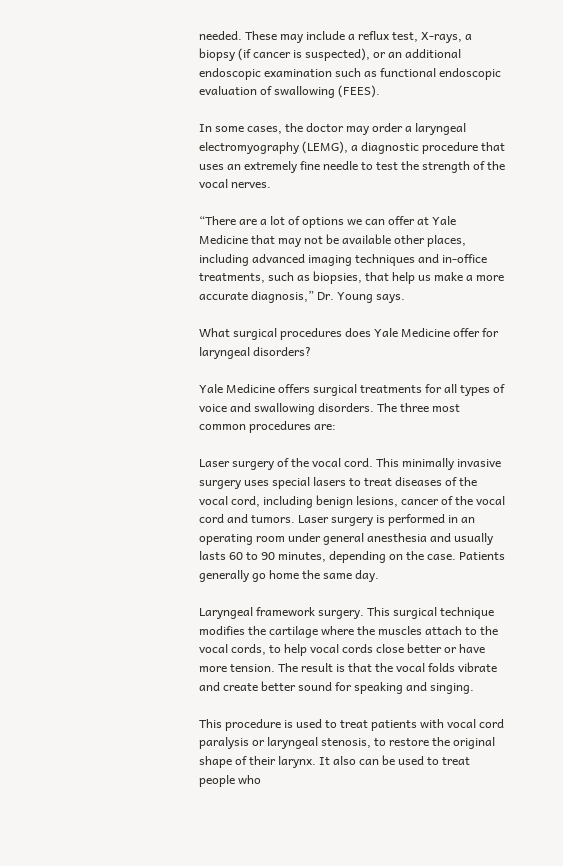needed. These may include a reflux test, X-rays, a biopsy (if cancer is suspected), or an additional endoscopic examination such as functional endoscopic evaluation of swallowing (FEES).

In some cases, the doctor may order a laryngeal electromyography (LEMG), a diagnostic procedure that uses an extremely fine needle to test the strength of the vocal nerves.

“There are a lot of options we can offer at Yale Medicine that may not be available other places, including advanced imaging techniques and in-office treatments, such as biopsies, that help us make a more accurate diagnosis,” Dr. Young says.

What surgical procedures does Yale Medicine offer for laryngeal disorders?

Yale Medicine offers surgical treatments for all types of voice and swallowing disorders. The three most common procedures are:

Laser surgery of the vocal cord. This minimally invasive surgery uses special lasers to treat diseases of the vocal cord, including benign lesions, cancer of the vocal cord and tumors. Laser surgery is performed in an operating room under general anesthesia and usually lasts 60 to 90 minutes, depending on the case. Patients generally go home the same day.

Laryngeal framework surgery. This surgical technique modifies the cartilage where the muscles attach to the vocal cords, to help vocal cords close better or have more tension. The result is that the vocal folds vibrate and create better sound for speaking and singing.

This procedure is used to treat patients with vocal cord paralysis or laryngeal stenosis, to restore the original shape of their larynx. It also can be used to treat people who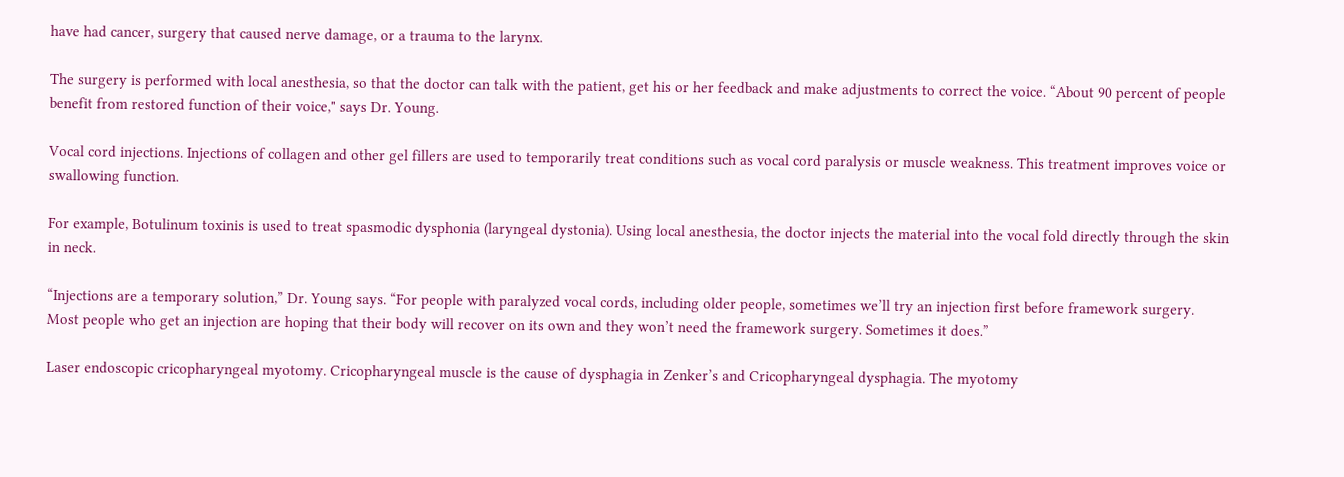have had cancer, surgery that caused nerve damage, or a trauma to the larynx.

The surgery is performed with local anesthesia, so that the doctor can talk with the patient, get his or her feedback and make adjustments to correct the voice. “About 90 percent of people benefit from restored function of their voice," says Dr. Young.

Vocal cord injections. Injections of collagen and other gel fillers are used to temporarily treat conditions such as vocal cord paralysis or muscle weakness. This treatment improves voice or swallowing function.

For example, Botulinum toxinis is used to treat spasmodic dysphonia (laryngeal dystonia). Using local anesthesia, the doctor injects the material into the vocal fold directly through the skin in neck.

“Injections are a temporary solution,” Dr. Young says. “For people with paralyzed vocal cords, including older people, sometimes we’ll try an injection first before framework surgery. Most people who get an injection are hoping that their body will recover on its own and they won’t need the framework surgery. Sometimes it does.”

Laser endoscopic cricopharyngeal myotomy. Cricopharyngeal muscle is the cause of dysphagia in Zenker’s and Cricopharyngeal dysphagia. The myotomy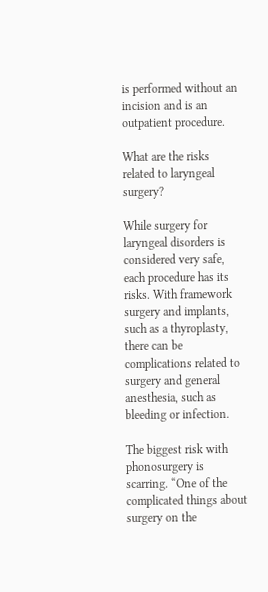is performed without an incision and is an outpatient procedure.

What are the risks related to laryngeal surgery?

While surgery for laryngeal disorders is considered very safe, each procedure has its risks. With framework surgery and implants, such as a thyroplasty, there can be complications related to surgery and general anesthesia, such as bleeding or infection.

The biggest risk with phonosurgery is scarring. “One of the complicated things about surgery on the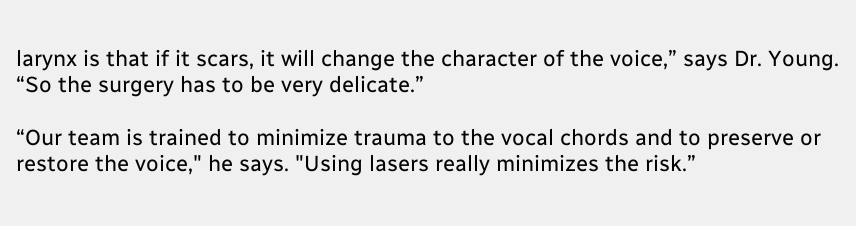larynx is that if it scars, it will change the character of the voice,” says Dr. Young. “So the surgery has to be very delicate.”

“Our team is trained to minimize trauma to the vocal chords and to preserve or restore the voice," he says. "Using lasers really minimizes the risk.”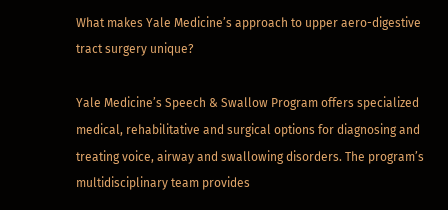What makes Yale Medicine’s approach to upper aero-digestive tract surgery unique?

Yale Medicine’s Speech & Swallow Program offers specialized medical, rehabilitative and surgical options for diagnosing and treating voice, airway and swallowing disorders. The program’s multidisciplinary team provides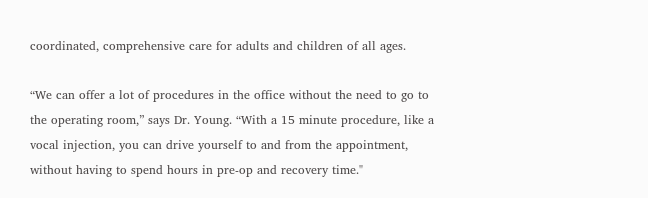coordinated, comprehensive care for adults and children of all ages.

“We can offer a lot of procedures in the office without the need to go to the operating room,” says Dr. Young. “With a 15 minute procedure, like a vocal injection, you can drive yourself to and from the appointment, without having to spend hours in pre-op and recovery time."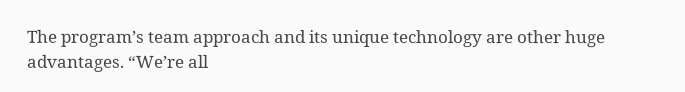The program’s team approach and its unique technology are other huge advantages. “We’re all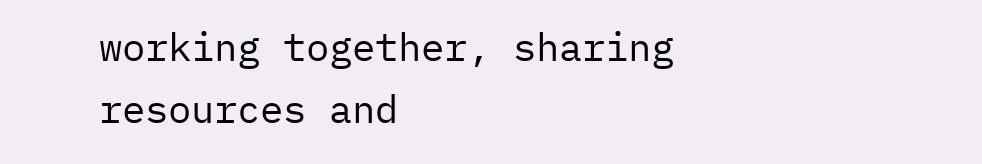working together, sharing resources and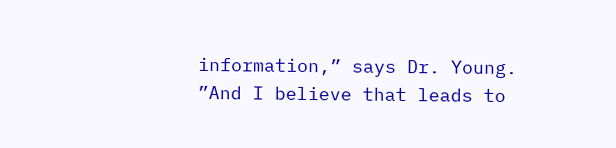information,” says Dr. Young. ”And I believe that leads to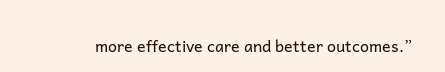more effective care and better outcomes.”